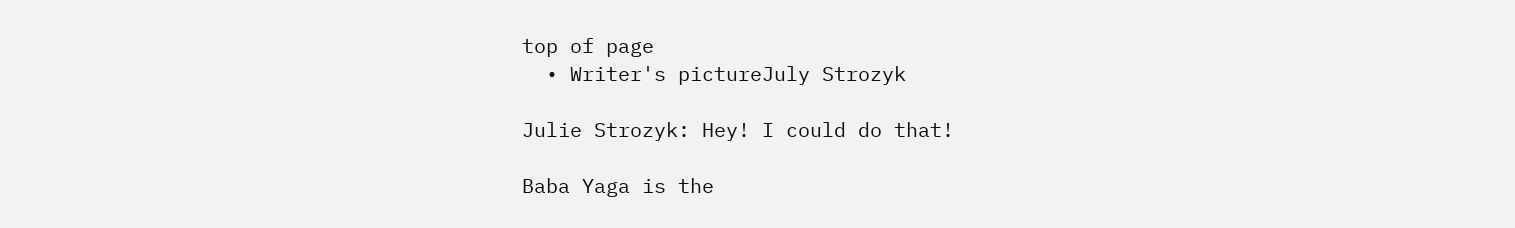top of page
  • Writer's pictureJuly Strozyk

Julie Strozyk: Hey! I could do that!

Baba Yaga is the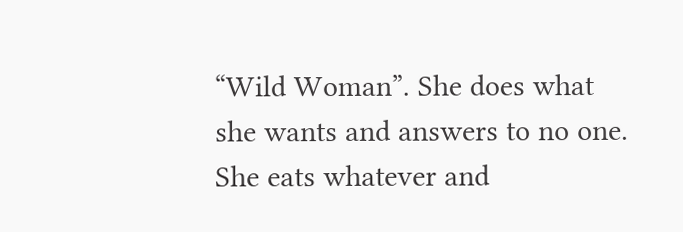“Wild Woman”. She does what she wants and answers to no one. She eats whatever and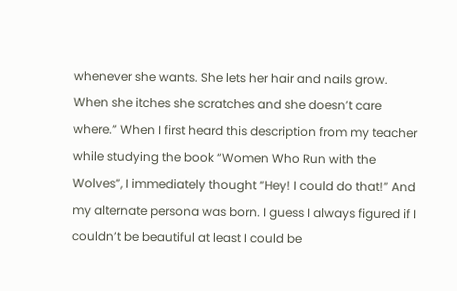whenever she wants. She lets her hair and nails grow. When she itches she scratches and she doesn’t care where.” When I first heard this description from my teacher while studying the book “Women Who Run with the Wolves”, I immediately thought “Hey! I could do that!” And my alternate persona was born. I guess I always figured if I couldn’t be beautiful at least I could be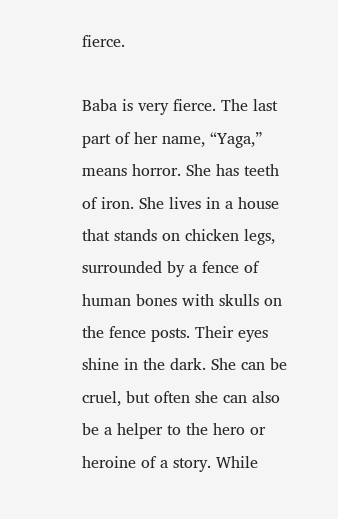fierce.

Baba is very fierce. The last part of her name, “Yaga,” means horror. She has teeth of iron. She lives in a house that stands on chicken legs, surrounded by a fence of human bones with skulls on the fence posts. Their eyes shine in the dark. She can be cruel, but often she can also be a helper to the hero or heroine of a story. While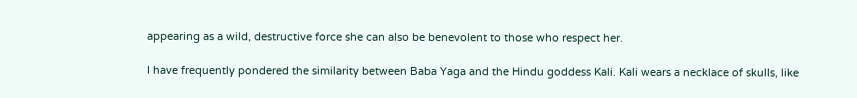appearing as a wild, destructive force she can also be benevolent to those who respect her.

I have frequently pondered the similarity between Baba Yaga and the Hindu goddess Kali. Kali wears a necklace of skulls, like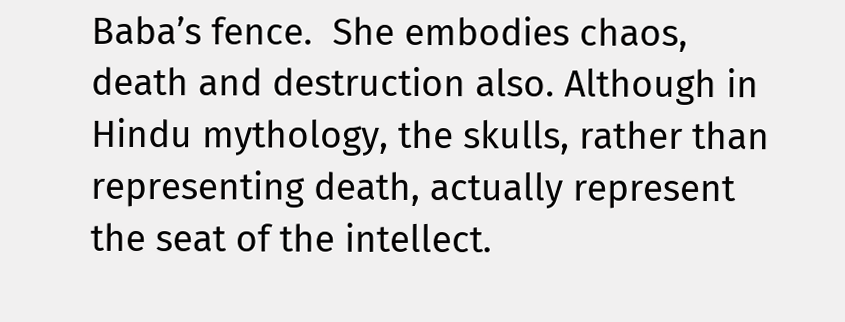Baba’s fence.  She embodies chaos, death and destruction also. Although in Hindu mythology, the skulls, rather than representing death, actually represent the seat of the intellect.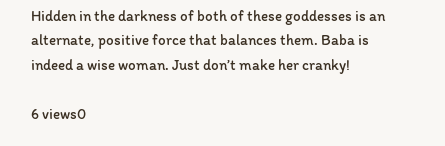Hidden in the darkness of both of these goddesses is an alternate, positive force that balances them. Baba is indeed a wise woman. Just don’t make her cranky!

6 views0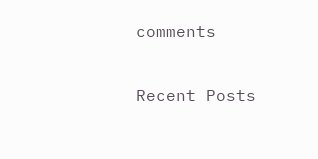comments

Recent Posts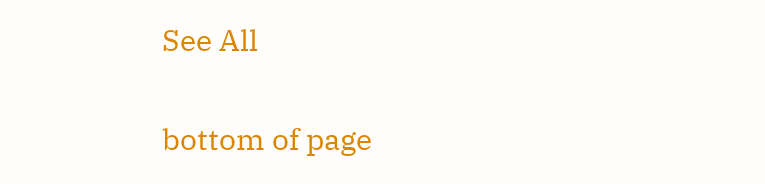See All


bottom of page